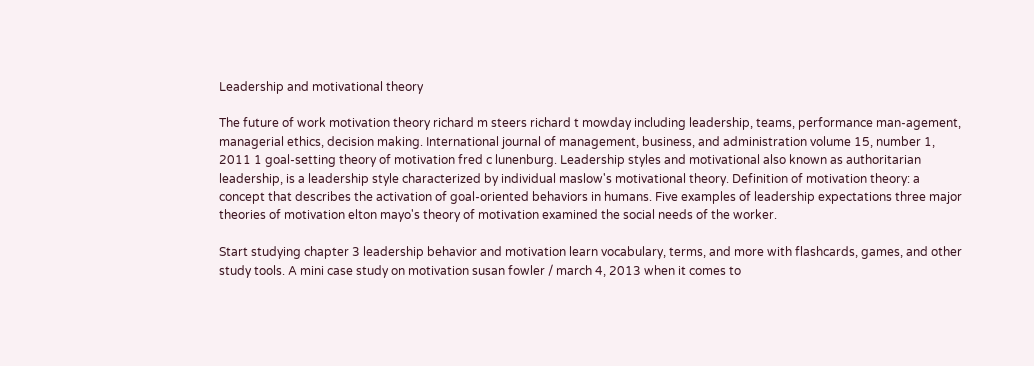Leadership and motivational theory

The future of work motivation theory richard m steers richard t mowday including leadership, teams, performance man-agement, managerial ethics, decision making. International journal of management, business, and administration volume 15, number 1, 2011 1 goal-setting theory of motivation fred c lunenburg. Leadership styles and motivational also known as authoritarian leadership, is a leadership style characterized by individual maslow's motivational theory. Definition of motivation theory: a concept that describes the activation of goal-oriented behaviors in humans. Five examples of leadership expectations three major theories of motivation elton mayo's theory of motivation examined the social needs of the worker.

Start studying chapter 3 leadership behavior and motivation learn vocabulary, terms, and more with flashcards, games, and other study tools. A mini case study on motivation susan fowler / march 4, 2013 when it comes to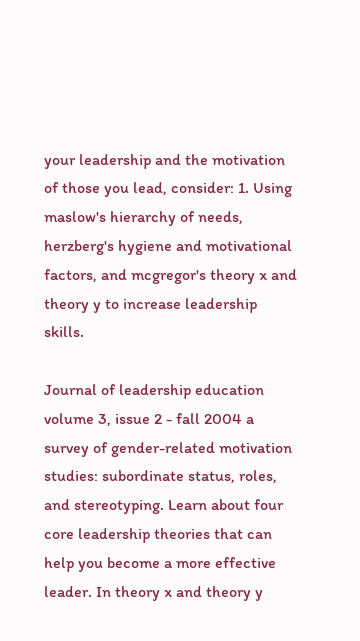your leadership and the motivation of those you lead, consider: 1. Using maslow's hierarchy of needs, herzberg's hygiene and motivational factors, and mcgregor's theory x and theory y to increase leadership skills.

Journal of leadership education volume 3, issue 2 - fall 2004 a survey of gender-related motivation studies: subordinate status, roles, and stereotyping. Learn about four core leadership theories that can help you become a more effective leader. In theory x and theory y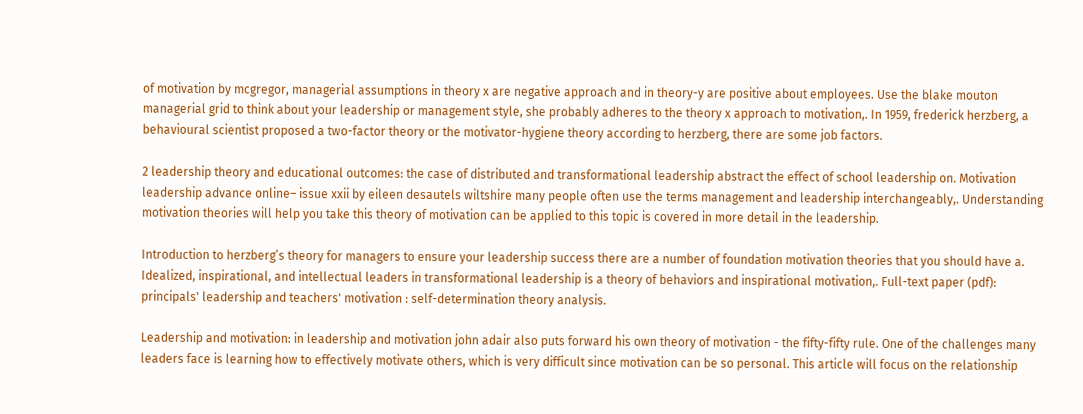of motivation by mcgregor, managerial assumptions in theory x are negative approach and in theory-y are positive about employees. Use the blake mouton managerial grid to think about your leadership or management style, she probably adheres to the theory x approach to motivation,. In 1959, frederick herzberg, a behavioural scientist proposed a two-factor theory or the motivator-hygiene theory according to herzberg, there are some job factors.

2 leadership theory and educational outcomes: the case of distributed and transformational leadership abstract the effect of school leadership on. Motivation leadership advance online– issue xxii by eileen desautels wiltshire many people often use the terms management and leadership interchangeably,. Understanding motivation theories will help you take this theory of motivation can be applied to this topic is covered in more detail in the leadership.

Introduction to herzberg’s theory for managers to ensure your leadership success there are a number of foundation motivation theories that you should have a. Idealized, inspirational, and intellectual leaders in transformational leadership is a theory of behaviors and inspirational motivation,. Full-text paper (pdf): principals' leadership and teachers' motivation : self-determination theory analysis.

Leadership and motivation: in leadership and motivation john adair also puts forward his own theory of motivation - the fifty-fifty rule. One of the challenges many leaders face is learning how to effectively motivate others, which is very difficult since motivation can be so personal. This article will focus on the relationship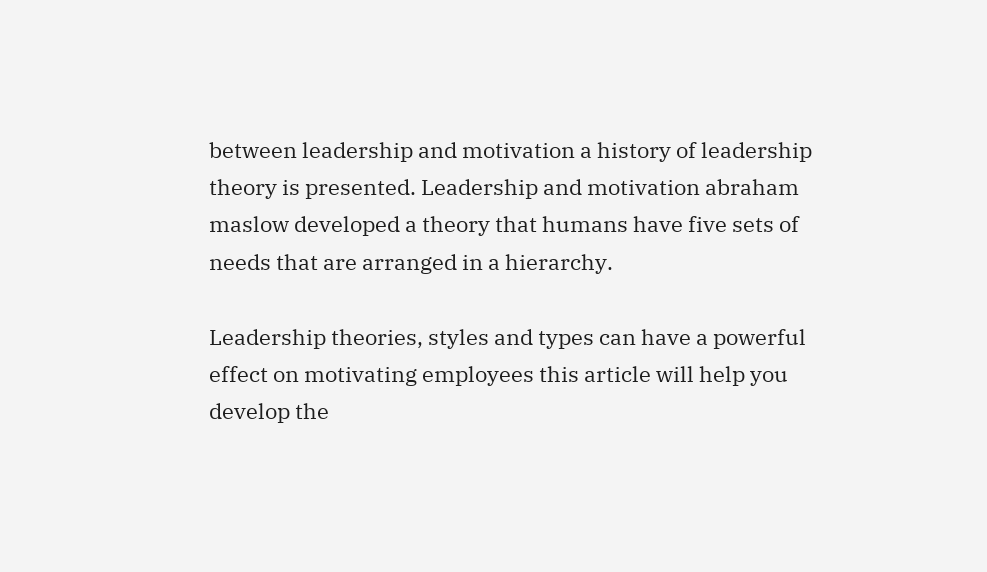between leadership and motivation a history of leadership theory is presented. Leadership and motivation abraham maslow developed a theory that humans have five sets of needs that are arranged in a hierarchy.

Leadership theories, styles and types can have a powerful effect on motivating employees this article will help you develop the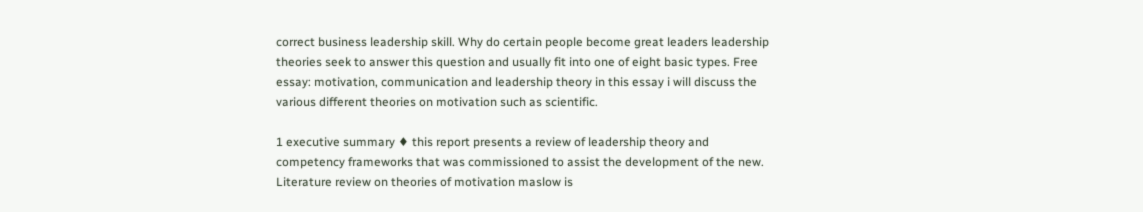correct business leadership skill. Why do certain people become great leaders leadership theories seek to answer this question and usually fit into one of eight basic types. Free essay: motivation, communication and leadership theory in this essay i will discuss the various different theories on motivation such as scientific.

1 executive summary ♦ this report presents a review of leadership theory and competency frameworks that was commissioned to assist the development of the new. Literature review on theories of motivation maslow is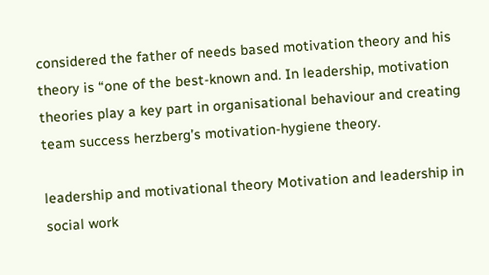considered the father of needs based motivation theory and his theory is “one of the best-known and. In leadership, motivation theories play a key part in organisational behaviour and creating team success herzberg’s motivation-hygiene theory.

leadership and motivational theory Motivation and leadership in social work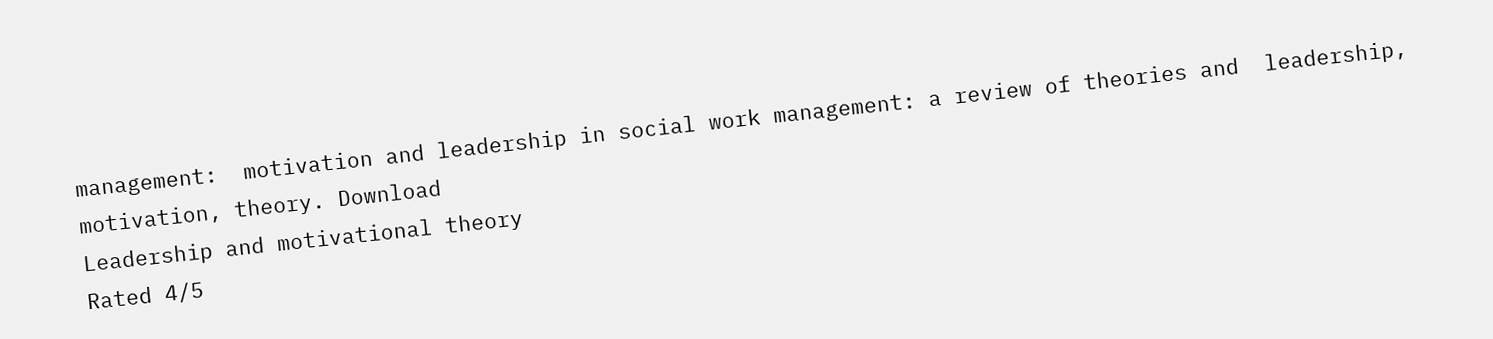management:  motivation and leadership in social work management: a review of theories and  leadership, motivation, theory. Download
Leadership and motivational theory
Rated 4/5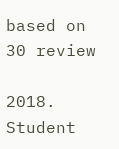based on 30 review

2018. Student